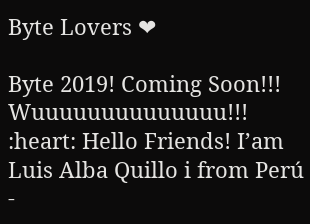Byte Lovers ❤

Byte 2019! Coming Soon!!! Wuuuuuuuuuuuuuu!!! :heart: Hello Friends! I’am Luis Alba Quillo i from Perú -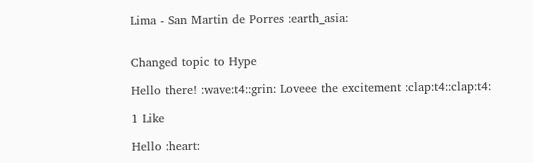Lima - San Martin de Porres :earth_asia:


Changed topic to Hype

Hello there! :wave:t4::grin: Loveee the excitement :clap:t4::clap:t4:

1 Like

Hello :heart: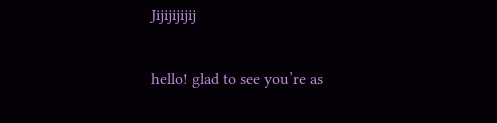Jijijijijij

hello! glad to see you’re as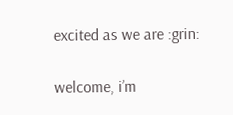excited as we are :grin:

welcome, i’m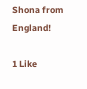Shona from England!

1 Like